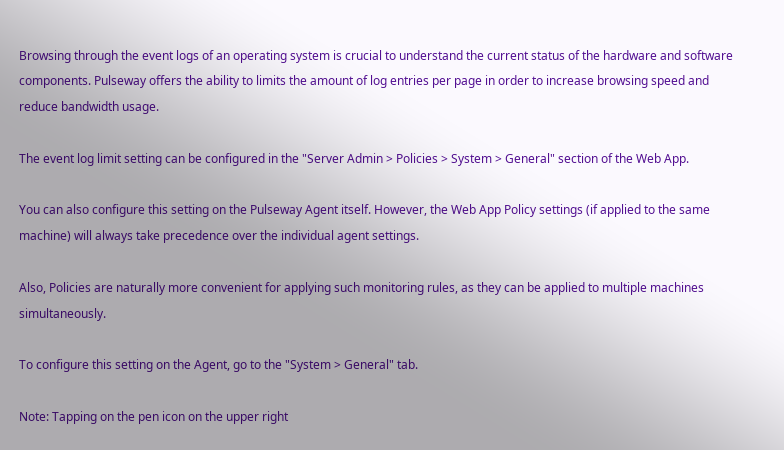Browsing through the event logs of an operating system is crucial to understand the current status of the hardware and software components. Pulseway offers the ability to limits the amount of log entries per page in order to increase browsing speed and reduce bandwidth usage.

The event log limit setting can be configured in the "Server Admin > Policies > System > General" section of the Web App.

You can also configure this setting on the Pulseway Agent itself. However, the Web App Policy settings (if applied to the same machine) will always take precedence over the individual agent settings.

Also, Policies are naturally more convenient for applying such monitoring rules, as they can be applied to multiple machines simultaneously.

To configure this setting on the Agent, go to the "System > General" tab.

Note: Tapping on the pen icon on the upper right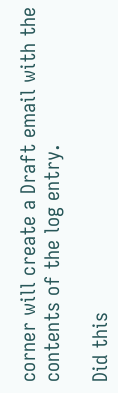corner will create a Draft email with the contents of the log entry.

Did this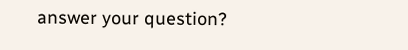answer your question?